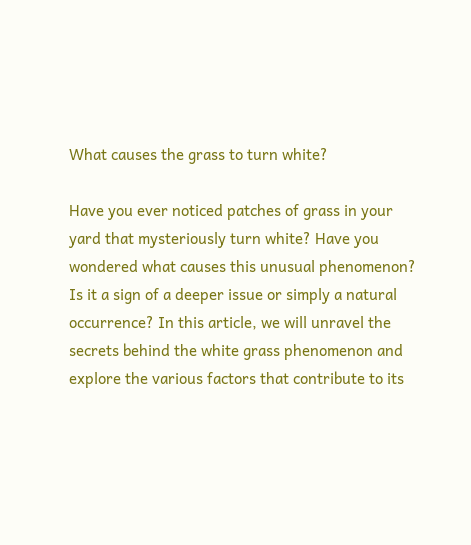What causes the grass to turn white?

Have you ever noticed patches of grass in your yard that mysteriously turn white? Have you wondered what causes this unusual phenomenon? Is it a sign of a deeper issue or simply a natural occurrence? In this article, we will unravel the secrets behind the white grass phenomenon and explore the various factors that contribute to its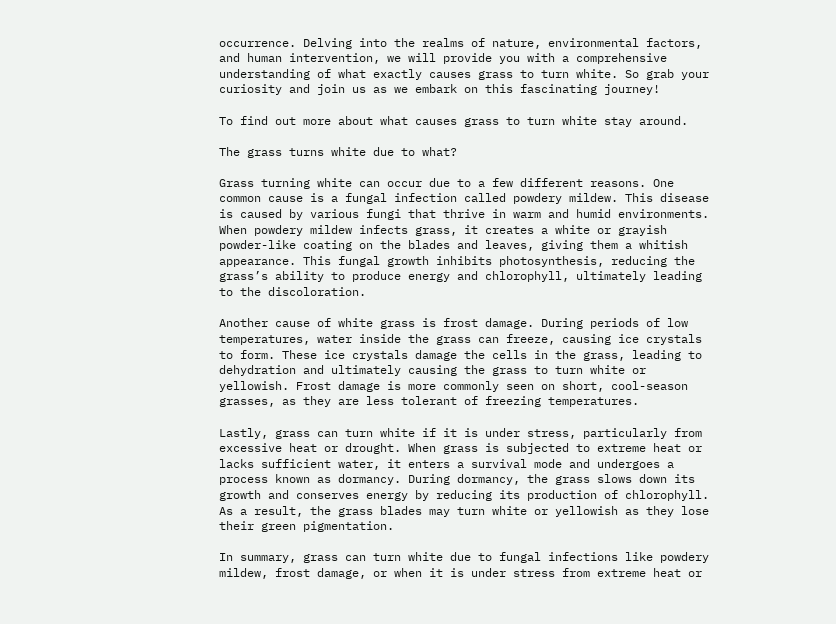occurrence. Delving into the realms of nature, environmental factors, and human intervention, we will provide you with a comprehensive understanding of what exactly causes grass to turn white. So grab your curiosity and join us as we embark on this fascinating journey!

To find out more about what causes grass to turn white stay around.

The grass turns white due to what?

Grass turning white can occur due to a few different reasons. One common cause is a fungal infection called powdery mildew. This disease is caused by various fungi that thrive in warm and humid environments. When powdery mildew infects grass, it creates a white or grayish powder-like coating on the blades and leaves, giving them a whitish appearance. This fungal growth inhibits photosynthesis, reducing the grass’s ability to produce energy and chlorophyll, ultimately leading to the discoloration.

Another cause of white grass is frost damage. During periods of low temperatures, water inside the grass can freeze, causing ice crystals to form. These ice crystals damage the cells in the grass, leading to dehydration and ultimately causing the grass to turn white or yellowish. Frost damage is more commonly seen on short, cool-season grasses, as they are less tolerant of freezing temperatures.

Lastly, grass can turn white if it is under stress, particularly from excessive heat or drought. When grass is subjected to extreme heat or lacks sufficient water, it enters a survival mode and undergoes a process known as dormancy. During dormancy, the grass slows down its growth and conserves energy by reducing its production of chlorophyll. As a result, the grass blades may turn white or yellowish as they lose their green pigmentation.

In summary, grass can turn white due to fungal infections like powdery mildew, frost damage, or when it is under stress from extreme heat or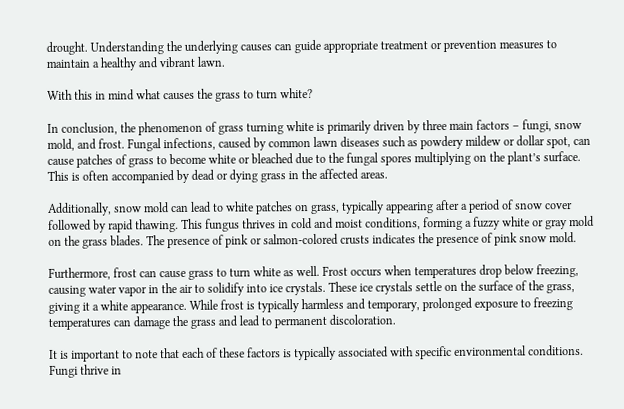drought. Understanding the underlying causes can guide appropriate treatment or prevention measures to maintain a healthy and vibrant lawn.

With this in mind what causes the grass to turn white?

In conclusion, the phenomenon of grass turning white is primarily driven by three main factors – fungi, snow mold, and frost. Fungal infections, caused by common lawn diseases such as powdery mildew or dollar spot, can cause patches of grass to become white or bleached due to the fungal spores multiplying on the plant’s surface. This is often accompanied by dead or dying grass in the affected areas.

Additionally, snow mold can lead to white patches on grass, typically appearing after a period of snow cover followed by rapid thawing. This fungus thrives in cold and moist conditions, forming a fuzzy white or gray mold on the grass blades. The presence of pink or salmon-colored crusts indicates the presence of pink snow mold.

Furthermore, frost can cause grass to turn white as well. Frost occurs when temperatures drop below freezing, causing water vapor in the air to solidify into ice crystals. These ice crystals settle on the surface of the grass, giving it a white appearance. While frost is typically harmless and temporary, prolonged exposure to freezing temperatures can damage the grass and lead to permanent discoloration.

It is important to note that each of these factors is typically associated with specific environmental conditions. Fungi thrive in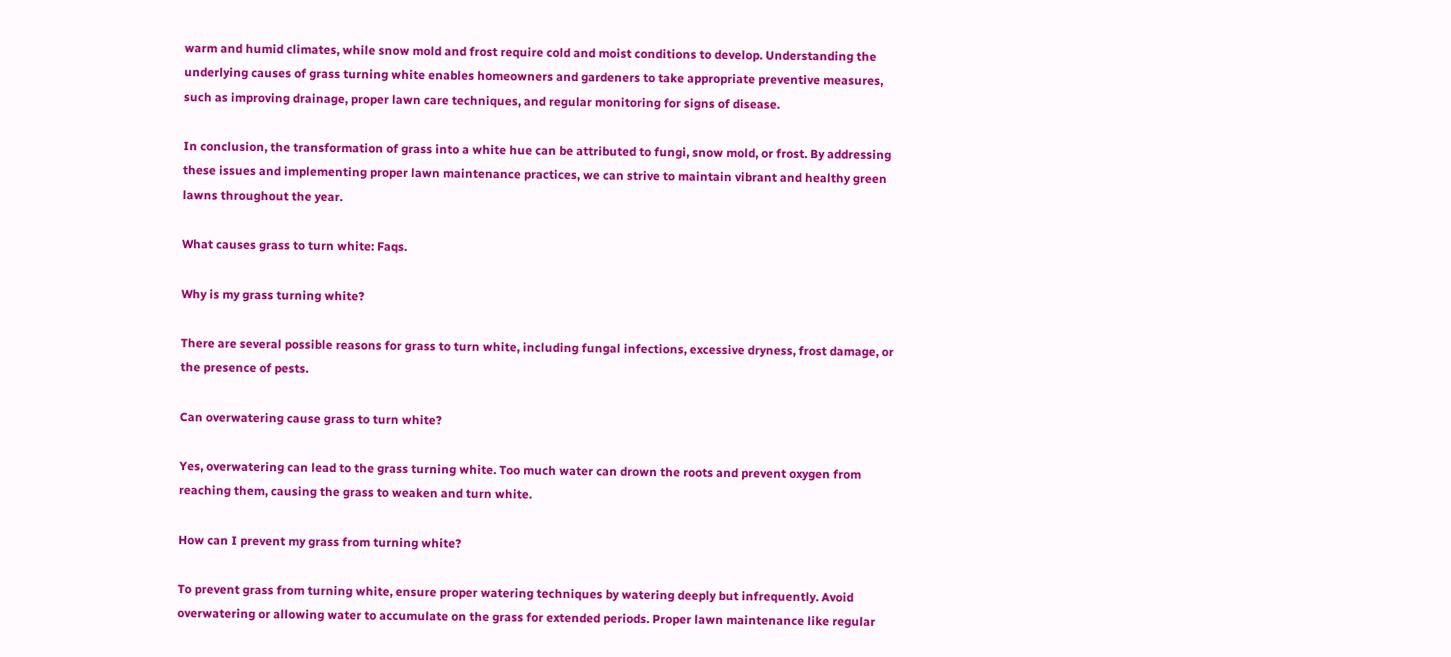warm and humid climates, while snow mold and frost require cold and moist conditions to develop. Understanding the underlying causes of grass turning white enables homeowners and gardeners to take appropriate preventive measures, such as improving drainage, proper lawn care techniques, and regular monitoring for signs of disease.

In conclusion, the transformation of grass into a white hue can be attributed to fungi, snow mold, or frost. By addressing these issues and implementing proper lawn maintenance practices, we can strive to maintain vibrant and healthy green lawns throughout the year.

What causes grass to turn white: Faqs.

Why is my grass turning white?

There are several possible reasons for grass to turn white, including fungal infections, excessive dryness, frost damage, or the presence of pests.

Can overwatering cause grass to turn white?

Yes, overwatering can lead to the grass turning white. Too much water can drown the roots and prevent oxygen from reaching them, causing the grass to weaken and turn white.

How can I prevent my grass from turning white?

To prevent grass from turning white, ensure proper watering techniques by watering deeply but infrequently. Avoid overwatering or allowing water to accumulate on the grass for extended periods. Proper lawn maintenance like regular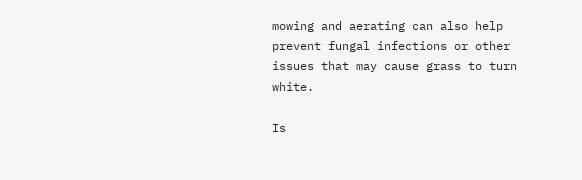mowing and aerating can also help prevent fungal infections or other issues that may cause grass to turn white.

Is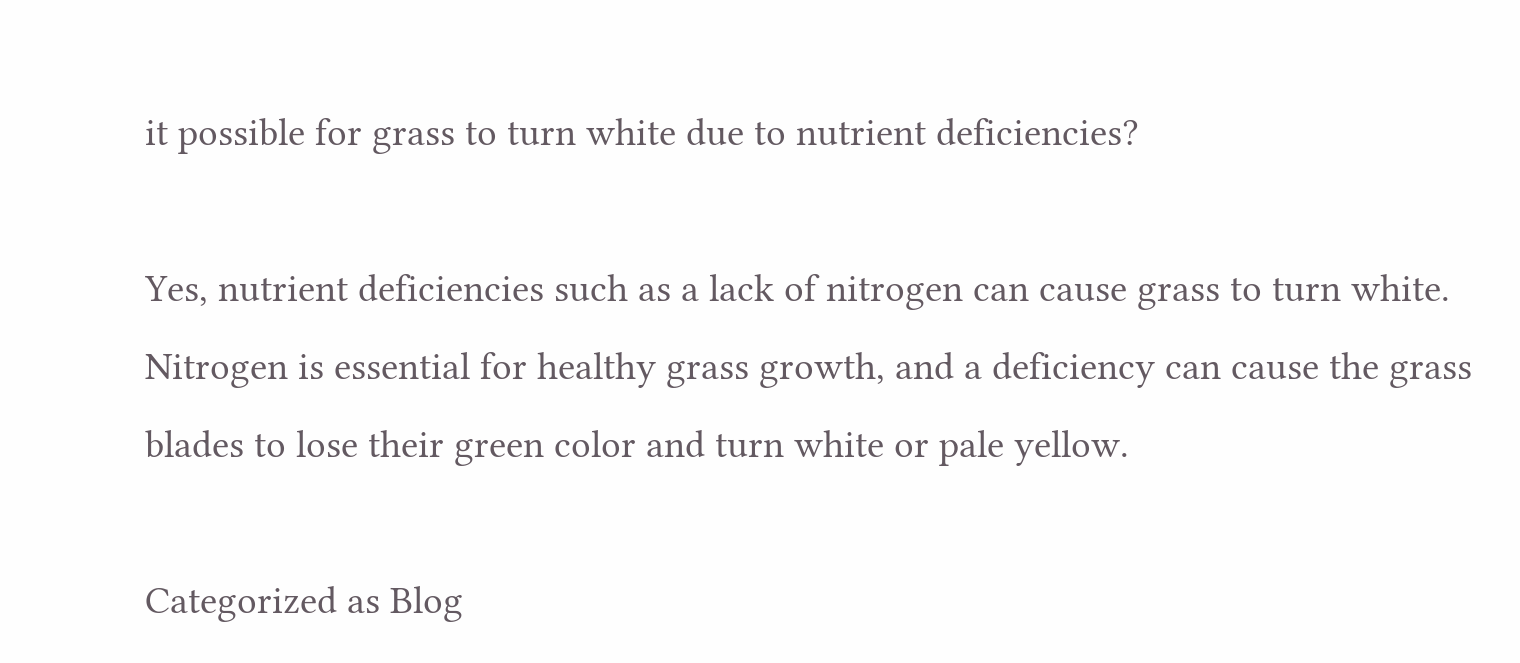it possible for grass to turn white due to nutrient deficiencies?

Yes, nutrient deficiencies such as a lack of nitrogen can cause grass to turn white. Nitrogen is essential for healthy grass growth, and a deficiency can cause the grass blades to lose their green color and turn white or pale yellow.

Categorized as Blog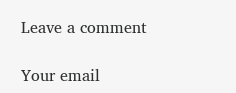Leave a comment

Your email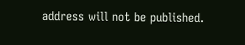address will not be published.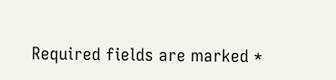Required fields are marked *